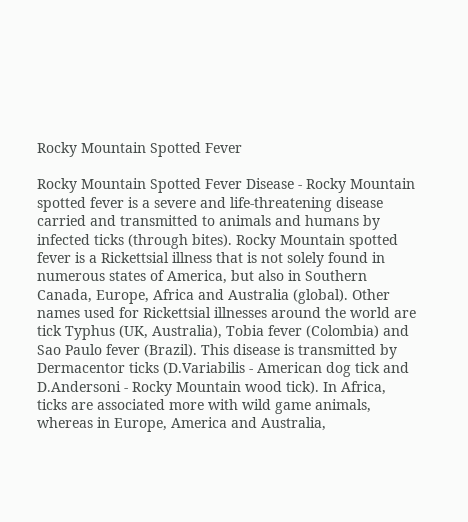Rocky Mountain Spotted Fever

Rocky Mountain Spotted Fever Disease - Rocky Mountain spotted fever is a severe and life-threatening disease carried and transmitted to animals and humans by infected ticks (through bites). Rocky Mountain spotted fever is a Rickettsial illness that is not solely found in numerous states of America, but also in Southern Canada, Europe, Africa and Australia (global). Other names used for Rickettsial illnesses around the world are tick Typhus (UK, Australia), Tobia fever (Colombia) and Sao Paulo fever (Brazil). This disease is transmitted by Dermacentor ticks (D.Variabilis - American dog tick and D.Andersoni - Rocky Mountain wood tick). In Africa, ticks are associated more with wild game animals, whereas in Europe, America and Australia,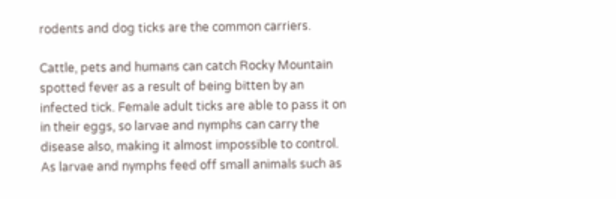rodents and dog ticks are the common carriers.

Cattle, pets and humans can catch Rocky Mountain spotted fever as a result of being bitten by an infected tick. Female adult ticks are able to pass it on in their eggs, so larvae and nymphs can carry the disease also, making it almost impossible to control. As larvae and nymphs feed off small animals such as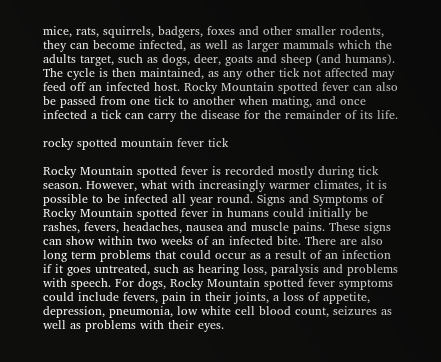mice, rats, squirrels, badgers, foxes and other smaller rodents, they can become infected, as well as larger mammals which the adults target, such as dogs, deer, goats and sheep (and humans). The cycle is then maintained, as any other tick not affected may feed off an infected host. Rocky Mountain spotted fever can also be passed from one tick to another when mating, and once infected a tick can carry the disease for the remainder of its life.

rocky spotted mountain fever tick

Rocky Mountain spotted fever is recorded mostly during tick season. However, what with increasingly warmer climates, it is possible to be infected all year round. Signs and Symptoms of Rocky Mountain spotted fever in humans could initially be rashes, fevers, headaches, nausea and muscle pains. These signs can show within two weeks of an infected bite. There are also long term problems that could occur as a result of an infection if it goes untreated, such as hearing loss, paralysis and problems with speech. For dogs, Rocky Mountain spotted fever symptoms could include fevers, pain in their joints, a loss of appetite, depression, pneumonia, low white cell blood count, seizures as well as problems with their eyes.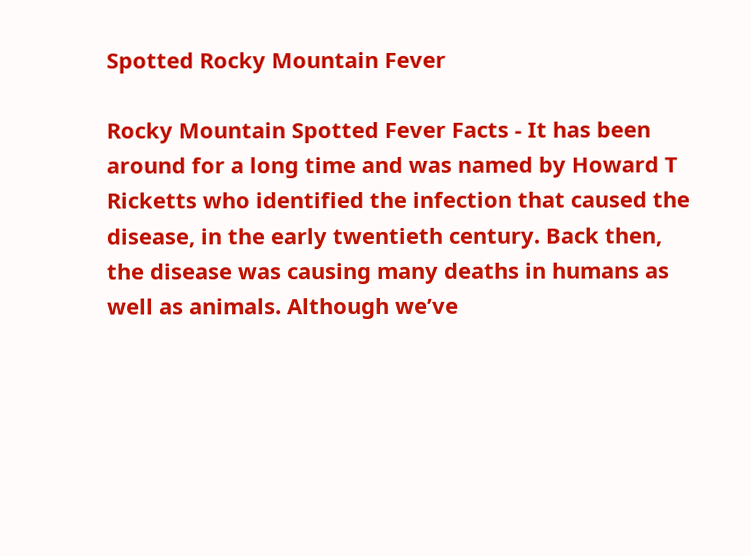Spotted Rocky Mountain Fever

Rocky Mountain Spotted Fever Facts - It has been around for a long time and was named by Howard T Ricketts who identified the infection that caused the disease, in the early twentieth century. Back then, the disease was causing many deaths in humans as well as animals. Although we’ve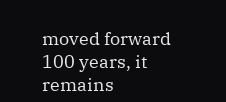moved forward 100 years, it remains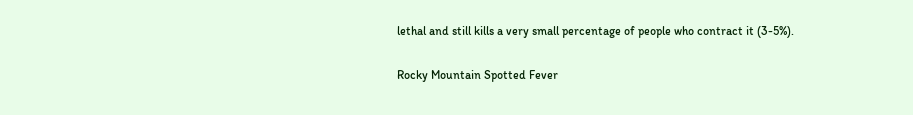lethal and still kills a very small percentage of people who contract it (3-5%).

Rocky Mountain Spotted Fever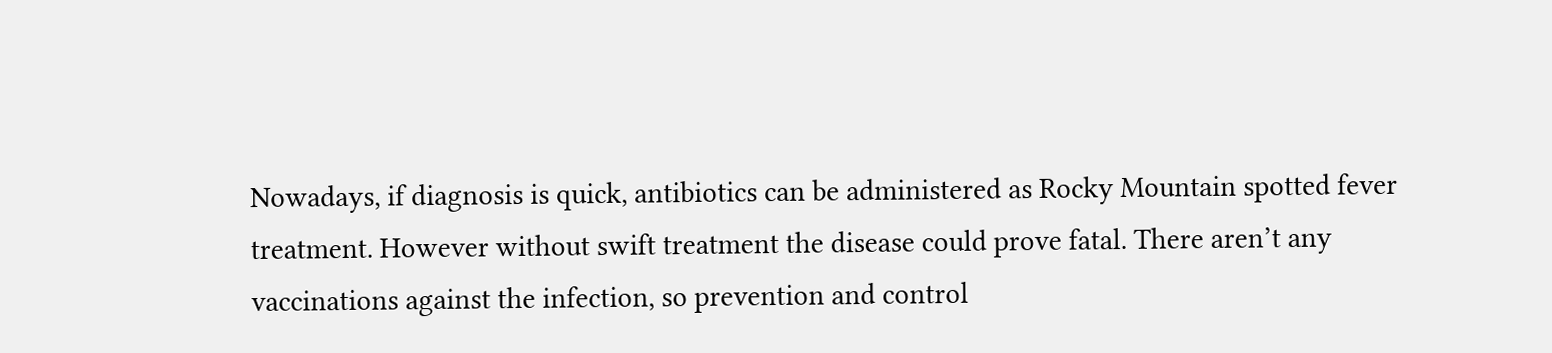Nowadays, if diagnosis is quick, antibiotics can be administered as Rocky Mountain spotted fever treatment. However without swift treatment the disease could prove fatal. There aren’t any vaccinations against the infection, so prevention and control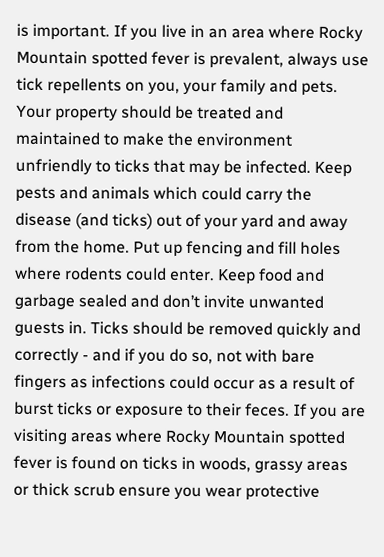is important. If you live in an area where Rocky Mountain spotted fever is prevalent, always use tick repellents on you, your family and pets. Your property should be treated and maintained to make the environment unfriendly to ticks that may be infected. Keep pests and animals which could carry the disease (and ticks) out of your yard and away from the home. Put up fencing and fill holes where rodents could enter. Keep food and garbage sealed and don’t invite unwanted guests in. Ticks should be removed quickly and correctly - and if you do so, not with bare fingers as infections could occur as a result of burst ticks or exposure to their feces. If you are visiting areas where Rocky Mountain spotted fever is found on ticks in woods, grassy areas or thick scrub ensure you wear protective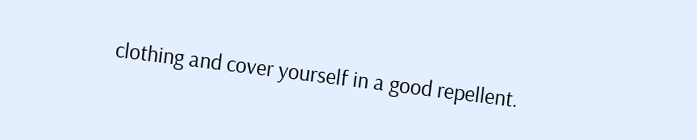clothing and cover yourself in a good repellent.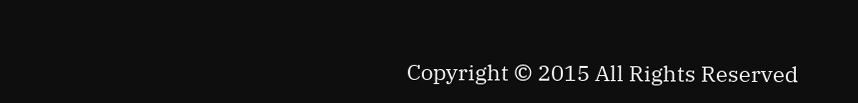Copyright © 2015 All Rights Reserved